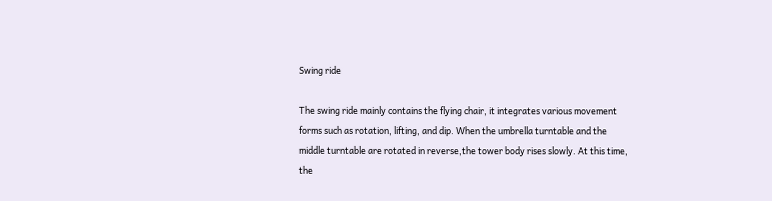Swing ride

The swing ride mainly contains the flying chair, it integrates various movement forms such as rotation, lifting, and dip. When the umbrella turntable and the middle turntable are rotated in reverse,the tower body rises slowly. At this time, the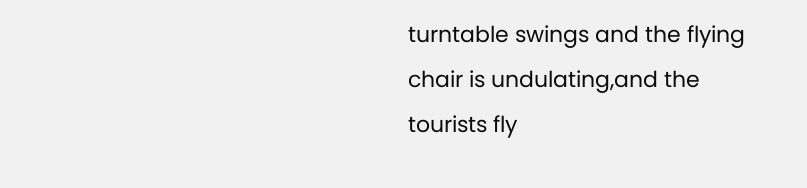turntable swings and the flying chair is undulating,and the tourists fly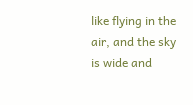like flying in the air, and the sky is wide and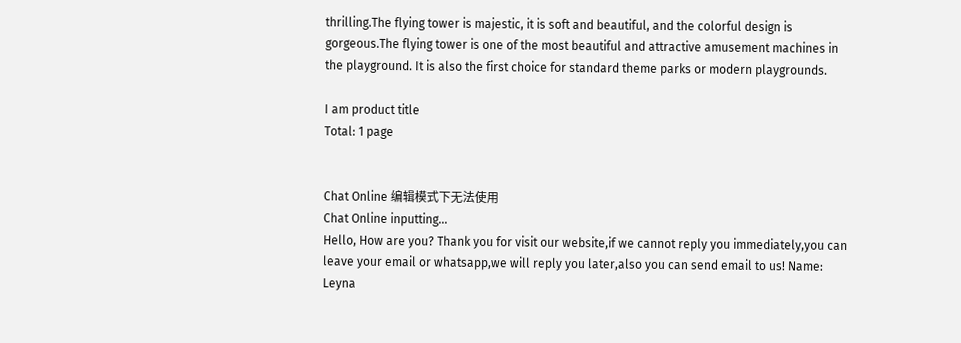thrilling.The flying tower is majestic, it is soft and beautiful, and the colorful design is gorgeous.The flying tower is one of the most beautiful and attractive amusement machines in the playground. It is also the first choice for standard theme parks or modern playgrounds.

I am product title
Total: 1 page


Chat Online 编辑模式下无法使用
Chat Online inputting...
Hello, How are you? Thank you for visit our website,if we cannot reply you immediately,you can leave your email or whatsapp,we will reply you later,also you can send email to us! Name: Leyna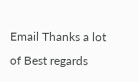Email Thanks a lot of Best regards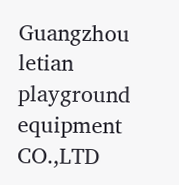Guangzhou letian playground equipment CO.,LTD